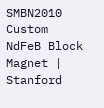SMBN2010 Custom NdFeB Block Magnet | Stanford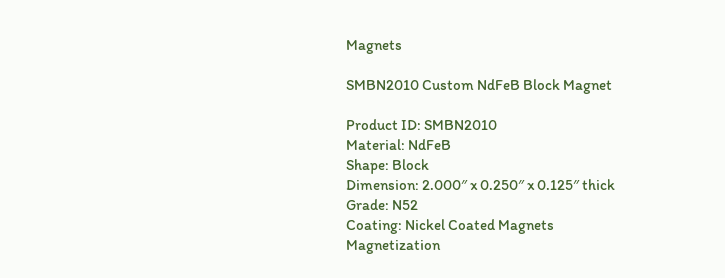Magnets

SMBN2010 Custom NdFeB Block Magnet

Product ID: SMBN2010
Material: NdFeB
Shape: Block
Dimension: 2.000″ x 0.250″ x 0.125″ thick
Grade: N52
Coating: Nickel Coated Magnets
Magnetization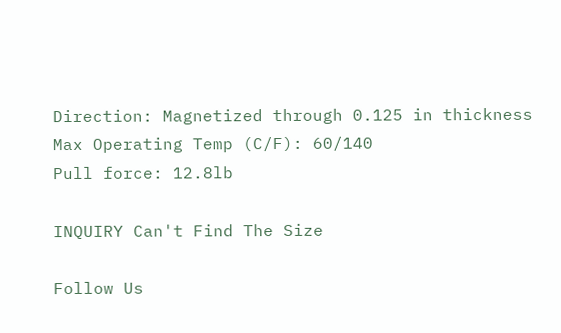Direction: Magnetized through 0.125 in thickness
Max Operating Temp (C/F): 60/140
Pull force: 12.8lb

INQUIRY Can't Find The Size

Follow Us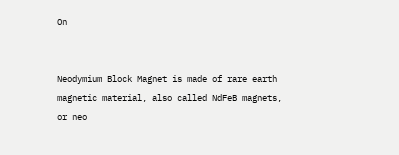On


Neodymium Block Magnet is made of rare earth magnetic material, also called NdFeB magnets, or neo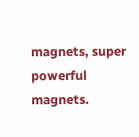magnets, super powerful magnets.